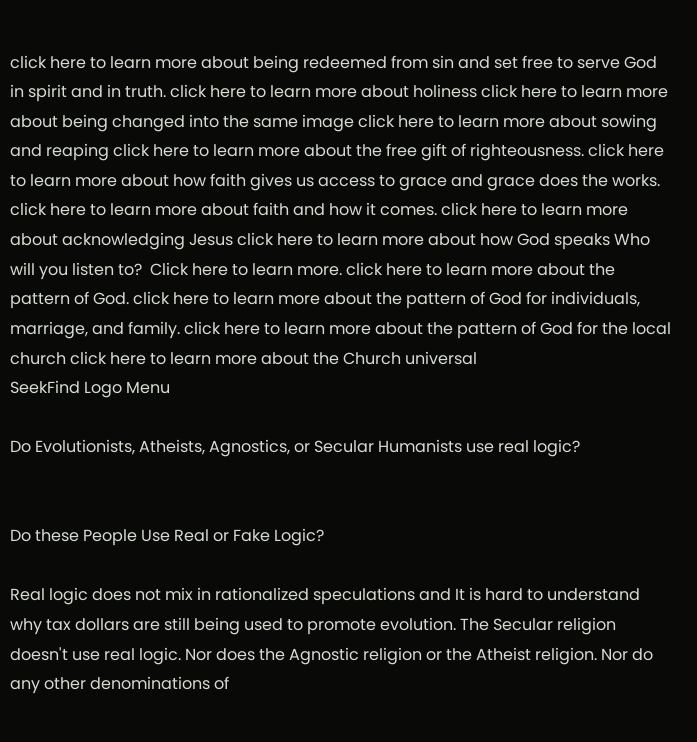click here to learn more about being redeemed from sin and set free to serve God in spirit and in truth. click here to learn more about holiness click here to learn more about being changed into the same image click here to learn more about sowing and reaping click here to learn more about the free gift of righteousness. click here to learn more about how faith gives us access to grace and grace does the works. click here to learn more about faith and how it comes. click here to learn more about acknowledging Jesus click here to learn more about how God speaks Who will you listen to?  Click here to learn more. click here to learn more about the pattern of God. click here to learn more about the pattern of God for individuals, marriage, and family. click here to learn more about the pattern of God for the local church click here to learn more about the Church universal
SeekFind Logo Menu

Do Evolutionists, Atheists, Agnostics, or Secular Humanists use real logic?


Do these People Use Real or Fake Logic?

Real logic does not mix in rationalized speculations and It is hard to understand why tax dollars are still being used to promote evolution. The Secular religion doesn't use real logic. Nor does the Agnostic religion or the Atheist religion. Nor do any other denominations of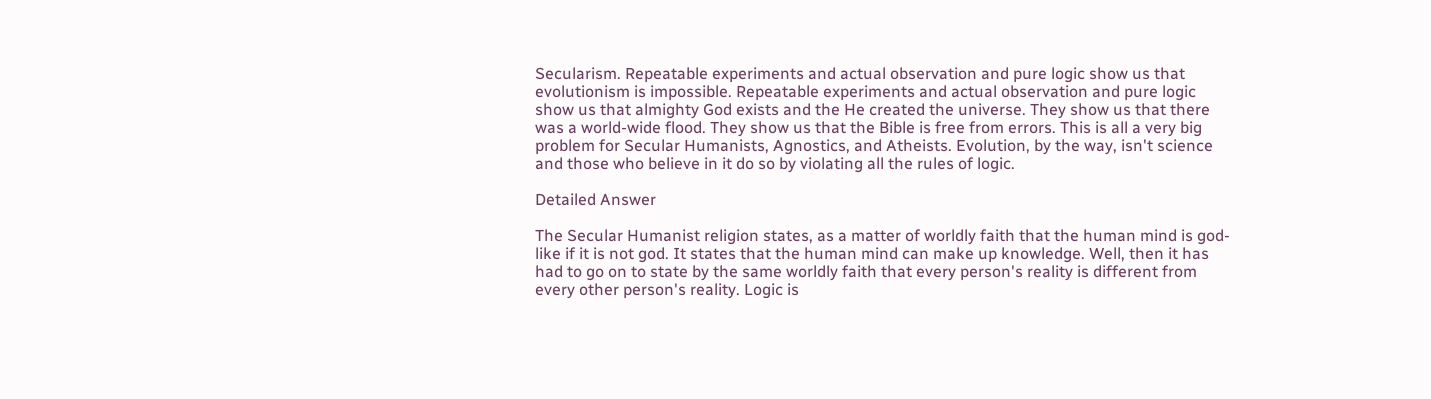Secularism. Repeatable experiments and actual observation and pure logic show us that evolutionism is impossible. Repeatable experiments and actual observation and pure logic show us that almighty God exists and the He created the universe. They show us that there was a world-wide flood. They show us that the Bible is free from errors. This is all a very big problem for Secular Humanists, Agnostics, and Atheists. Evolution, by the way, isn't science and those who believe in it do so by violating all the rules of logic.

Detailed Answer

The Secular Humanist religion states, as a matter of worldly faith that the human mind is god-like if it is not god. It states that the human mind can make up knowledge. Well, then it has had to go on to state by the same worldly faith that every person's reality is different from every other person's reality. Logic is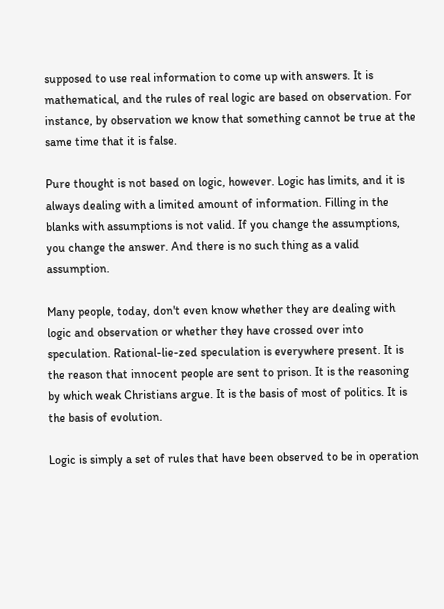supposed to use real information to come up with answers. It is mathematical, and the rules of real logic are based on observation. For instance, by observation we know that something cannot be true at the same time that it is false.

Pure thought is not based on logic, however. Logic has limits, and it is always dealing with a limited amount of information. Filling in the blanks with assumptions is not valid. If you change the assumptions, you change the answer. And there is no such thing as a valid assumption.

Many people, today, don't even know whether they are dealing with logic and observation or whether they have crossed over into speculation. Rational-lie-zed speculation is everywhere present. It is the reason that innocent people are sent to prison. It is the reasoning by which weak Christians argue. It is the basis of most of politics. It is the basis of evolution.

Logic is simply a set of rules that have been observed to be in operation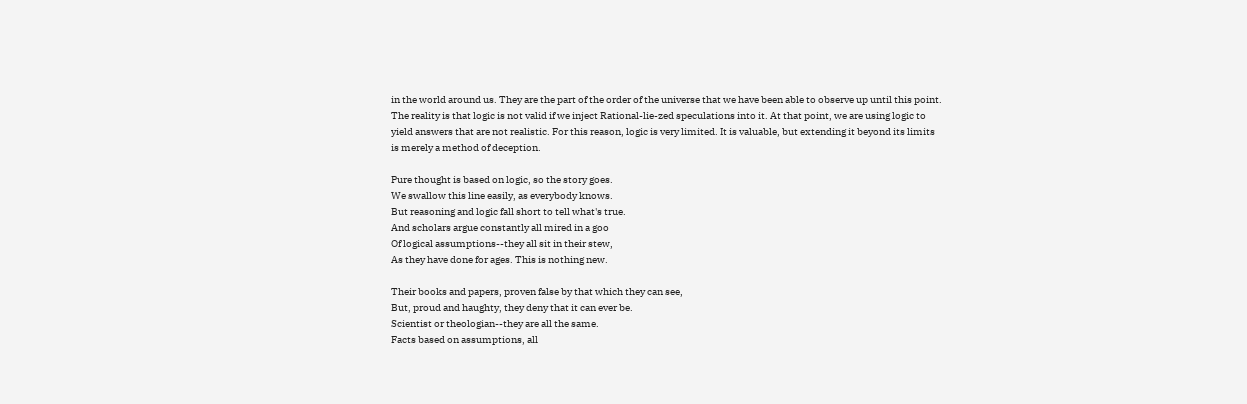in the world around us. They are the part of the order of the universe that we have been able to observe up until this point. The reality is that logic is not valid if we inject Rational-lie-zed speculations into it. At that point, we are using logic to yield answers that are not realistic. For this reason, logic is very limited. It is valuable, but extending it beyond its limits is merely a method of deception.

Pure thought is based on logic, so the story goes.
We swallow this line easily, as everybody knows.
But reasoning and logic fall short to tell what's true.
And scholars argue constantly all mired in a goo
Of logical assumptions--they all sit in their stew,
As they have done for ages. This is nothing new.

Their books and papers, proven false by that which they can see,
But, proud and haughty, they deny that it can ever be.
Scientist or theologian--they are all the same.
Facts based on assumptions, all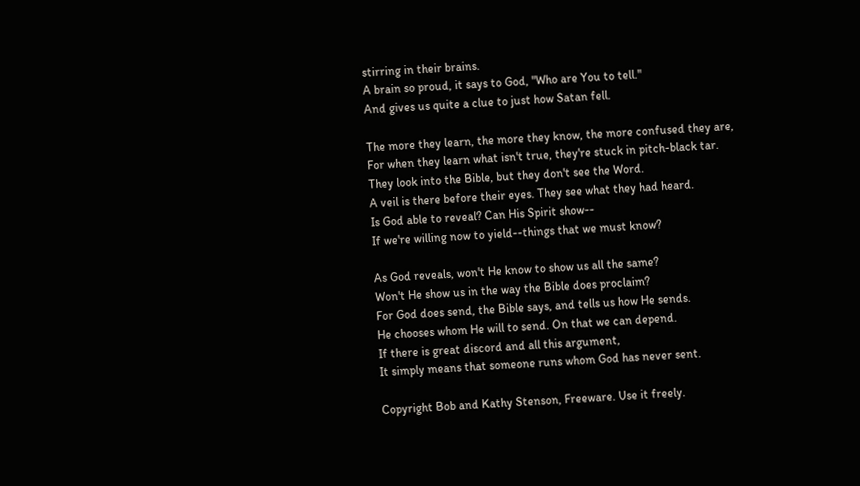stirring in their brains.
A brain so proud, it says to God, "Who are You to tell."
And gives us quite a clue to just how Satan fell.

The more they learn, the more they know, the more confused they are,
For when they learn what isn't true, they're stuck in pitch-black tar.
They look into the Bible, but they don't see the Word.
A veil is there before their eyes. They see what they had heard.
Is God able to reveal? Can His Spirit show--
If we're willing now to yield--things that we must know?

As God reveals, won't He know to show us all the same?
Won't He show us in the way the Bible does proclaim?
For God does send, the Bible says, and tells us how He sends.
He chooses whom He will to send. On that we can depend.
If there is great discord and all this argument,
It simply means that someone runs whom God has never sent.

Copyright Bob and Kathy Stenson, Freeware. Use it freely.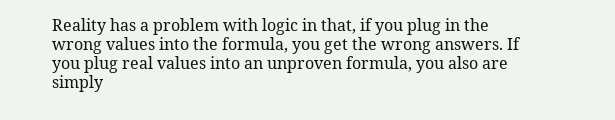Reality has a problem with logic in that, if you plug in the wrong values into the formula, you get the wrong answers. If you plug real values into an unproven formula, you also are simply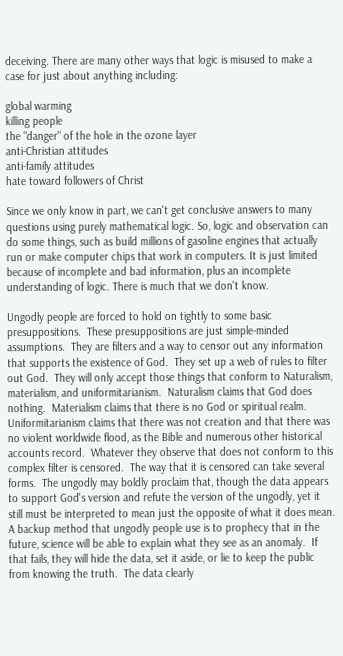deceiving. There are many other ways that logic is misused to make a case for just about anything including:

global warming
killing people
the "danger" of the hole in the ozone layer
anti-Christian attitudes
anti-family attitudes
hate toward followers of Christ

Since we only know in part, we can't get conclusive answers to many questions using purely mathematical logic. So, logic and observation can do some things, such as build millions of gasoline engines that actually run or make computer chips that work in computers. It is just limited because of incomplete and bad information, plus an incomplete understanding of logic. There is much that we don't know.

Ungodly people are forced to hold on tightly to some basic presuppositions.  These presuppositions are just simple-minded assumptions.  They are filters and a way to censor out any information that supports the existence of God.  They set up a web of rules to filter out God.  They will only accept those things that conform to Naturalism, materialism, and uniformitarianism.  Naturalism claims that God does nothing.  Materialism claims that there is no God or spiritual realm.  Uniformitarianism claims that there was not creation and that there was no violent worldwide flood, as the Bible and numerous other historical accounts record.  Whatever they observe that does not conform to this complex filter is censored.  The way that it is censored can take several forms.  The ungodly may boldly proclaim that, though the data appears to support God's version and refute the version of the ungodly, yet it still must be interpreted to mean just the opposite of what it does mean.  A backup method that ungodly people use is to prophecy that in the future, science will be able to explain what they see as an anomaly.  If that fails, they will hide the data, set it aside, or lie to keep the public from knowing the truth.  The data clearly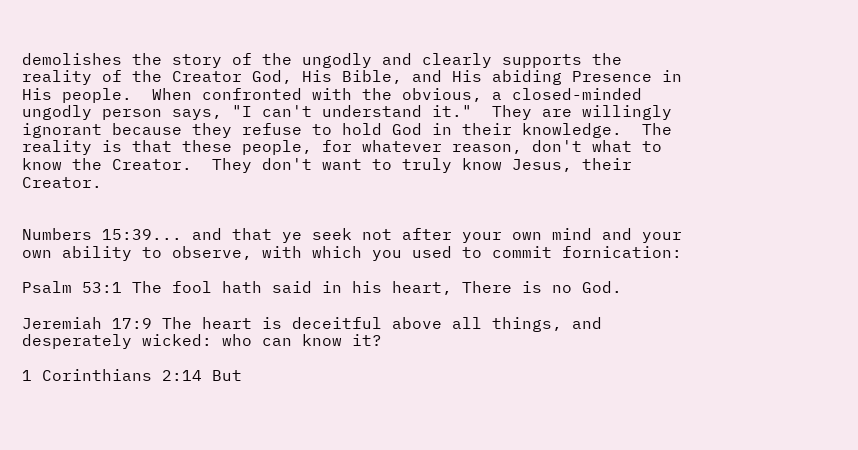demolishes the story of the ungodly and clearly supports the reality of the Creator God, His Bible, and His abiding Presence in His people.  When confronted with the obvious, a closed-minded ungodly person says, "I can't understand it."  They are willingly ignorant because they refuse to hold God in their knowledge.  The reality is that these people, for whatever reason, don't what to know the Creator.  They don't want to truly know Jesus, their Creator.


Numbers 15:39... and that ye seek not after your own mind and your own ability to observe, with which you used to commit fornication:

Psalm 53:1 The fool hath said in his heart, There is no God.

Jeremiah 17:9 The heart is deceitful above all things, and desperately wicked: who can know it?

1 Corinthians 2:14 But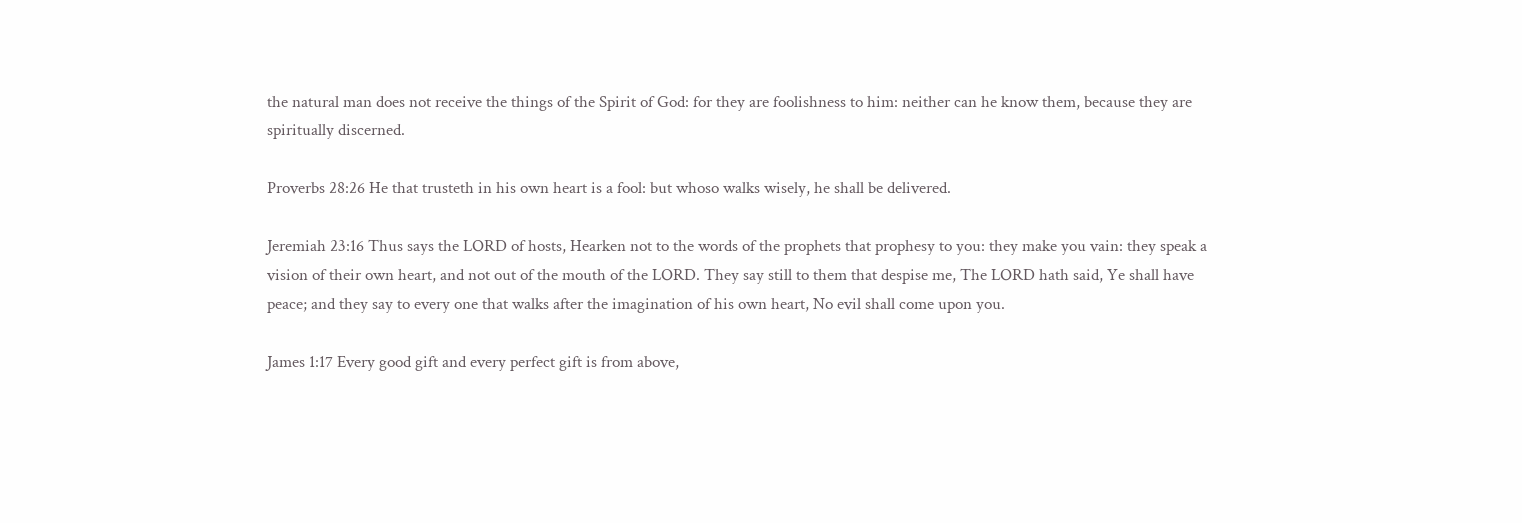the natural man does not receive the things of the Spirit of God: for they are foolishness to him: neither can he know them, because they are spiritually discerned.

Proverbs 28:26 He that trusteth in his own heart is a fool: but whoso walks wisely, he shall be delivered.

Jeremiah 23:16 Thus says the LORD of hosts, Hearken not to the words of the prophets that prophesy to you: they make you vain: they speak a vision of their own heart, and not out of the mouth of the LORD. They say still to them that despise me, The LORD hath said, Ye shall have peace; and they say to every one that walks after the imagination of his own heart, No evil shall come upon you.

James 1:17 Every good gift and every perfect gift is from above,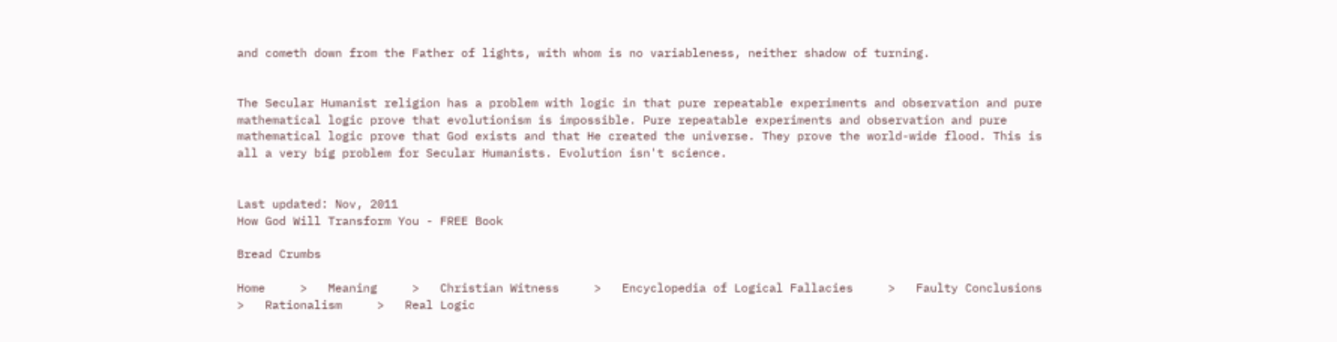and cometh down from the Father of lights, with whom is no variableness, neither shadow of turning.


The Secular Humanist religion has a problem with logic in that pure repeatable experiments and observation and pure mathematical logic prove that evolutionism is impossible. Pure repeatable experiments and observation and pure mathematical logic prove that God exists and that He created the universe. They prove the world-wide flood. This is all a very big problem for Secular Humanists. Evolution isn't science.


Last updated: Nov, 2011
How God Will Transform You - FREE Book

Bread Crumbs

Home     >   Meaning     >   Christian Witness     >   Encyclopedia of Logical Fallacies     >   Faulty Conclusions     >   Rationalism     >   Real Logic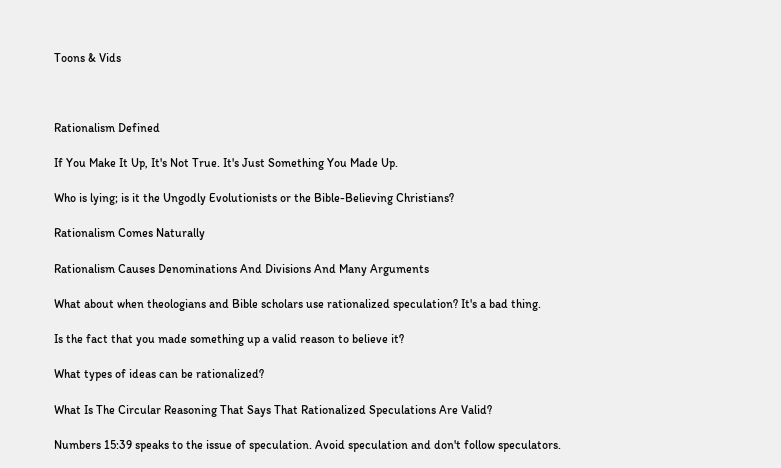Toons & Vids



Rationalism Defined

If You Make It Up, It's Not True. It's Just Something You Made Up.

Who is lying; is it the Ungodly Evolutionists or the Bible-Believing Christians?

Rationalism Comes Naturally

Rationalism Causes Denominations And Divisions And Many Arguments

What about when theologians and Bible scholars use rationalized speculation? It's a bad thing.

Is the fact that you made something up a valid reason to believe it?

What types of ideas can be rationalized?

What Is The Circular Reasoning That Says That Rationalized Speculations Are Valid?

Numbers 15:39 speaks to the issue of speculation. Avoid speculation and don't follow speculators.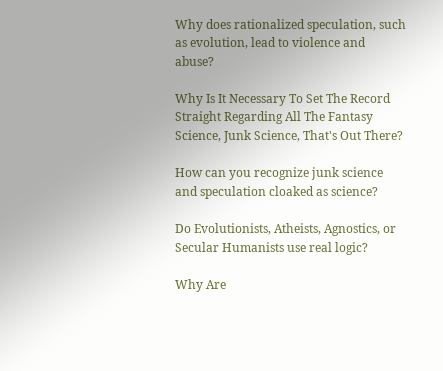Why does rationalized speculation, such as evolution, lead to violence and abuse?

Why Is It Necessary To Set The Record Straight Regarding All The Fantasy Science, Junk Science, That's Out There?

How can you recognize junk science and speculation cloaked as science?

Do Evolutionists, Atheists, Agnostics, or Secular Humanists use real logic?

Why Are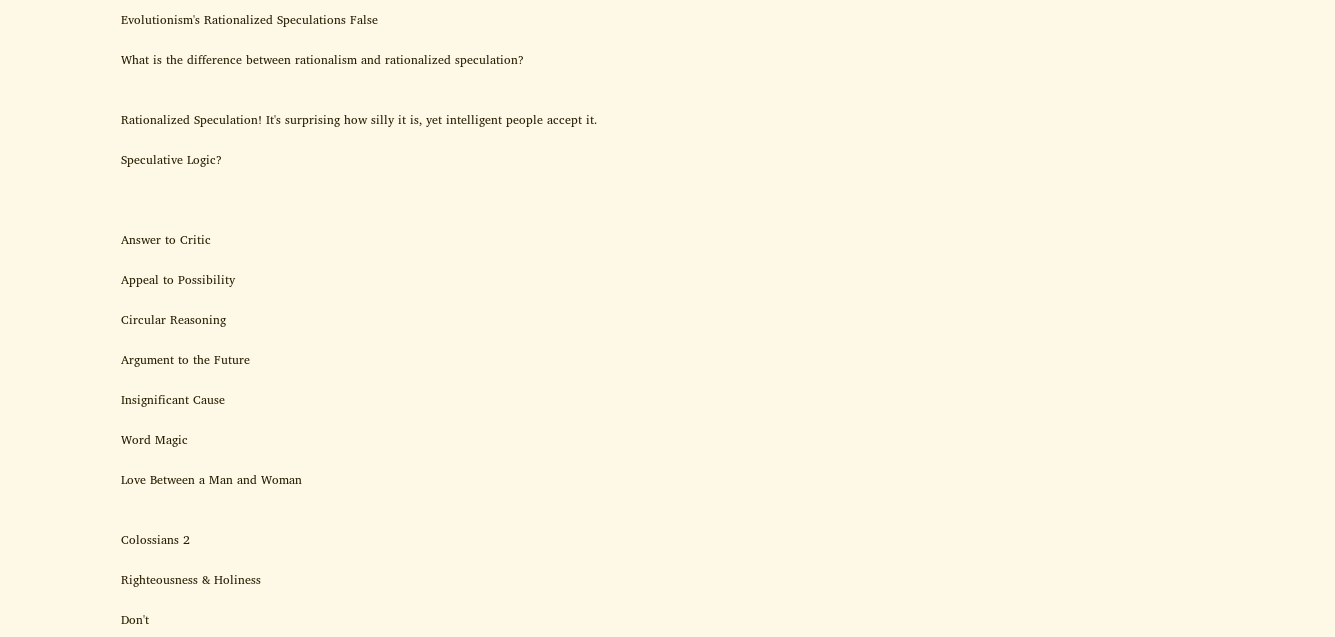Evolutionism's Rationalized Speculations False

What is the difference between rationalism and rationalized speculation?


Rationalized Speculation! It's surprising how silly it is, yet intelligent people accept it.

Speculative Logic?



Answer to Critic

Appeal to Possibility

Circular Reasoning

Argument to the Future

Insignificant Cause

Word Magic

Love Between a Man and Woman


Colossians 2

Righteousness & Holiness

Don't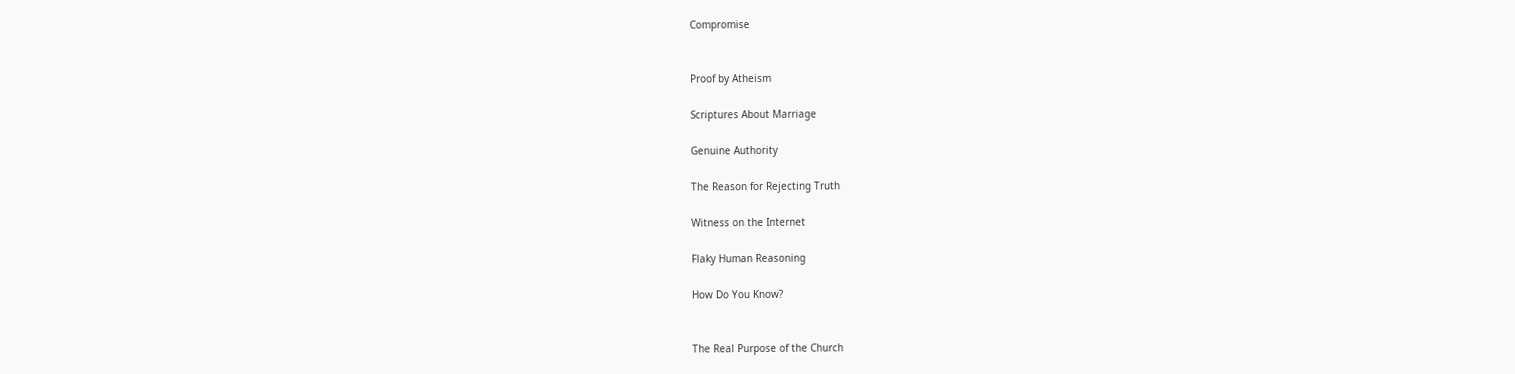Compromise


Proof by Atheism

Scriptures About Marriage

Genuine Authority

The Reason for Rejecting Truth

Witness on the Internet

Flaky Human Reasoning

How Do You Know?


The Real Purpose of the Church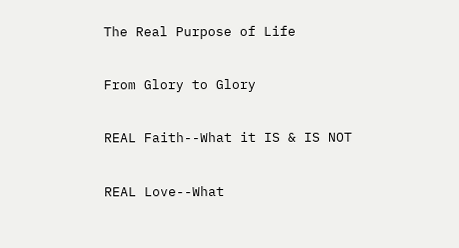The Real Purpose of Life

From Glory to Glory

REAL Faith--What it IS & IS NOT

REAL Love--What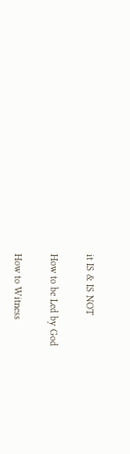it IS & IS NOT

How to be Led by God

How to Witness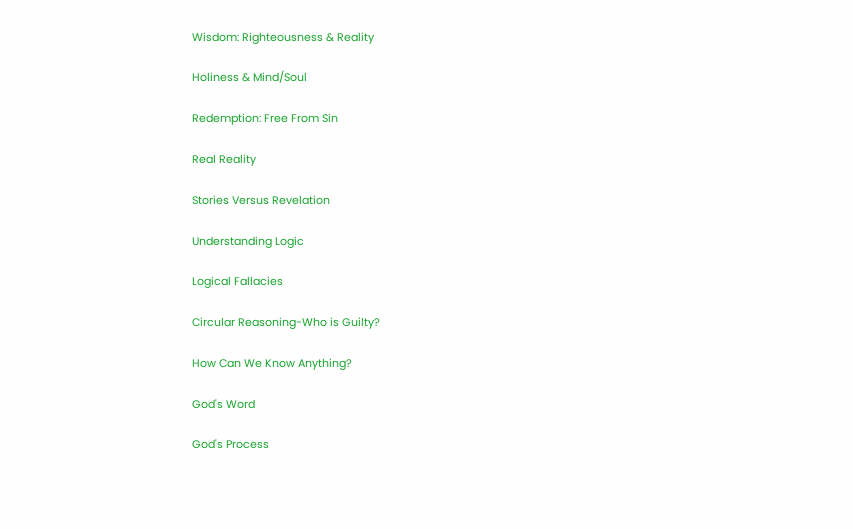Wisdom: Righteousness & Reality

Holiness & Mind/Soul

Redemption: Free From Sin

Real Reality

Stories Versus Revelation

Understanding Logic

Logical Fallacies

Circular Reasoning-Who is Guilty?

How Can We Know Anything?

God's Word

God's Process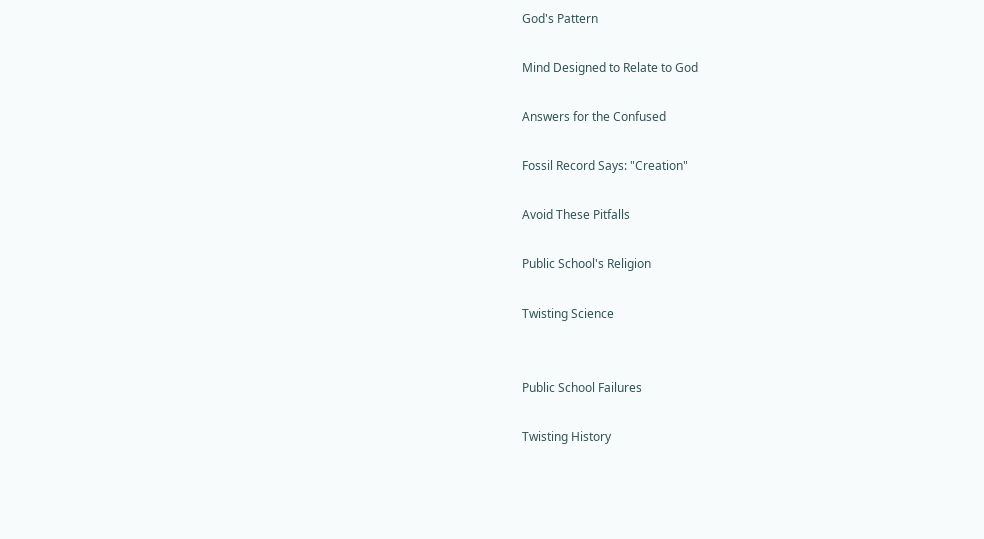God's Pattern

Mind Designed to Relate to God

Answers for the Confused

Fossil Record Says: "Creation"

Avoid These Pitfalls

Public School's Religion

Twisting Science


Public School Failures

Twisting History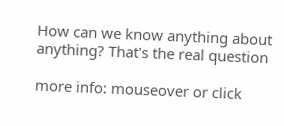How can we know anything about anything? That's the real question

more info: mouseover or click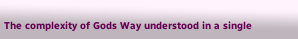The complexity of Gods Way understood in a single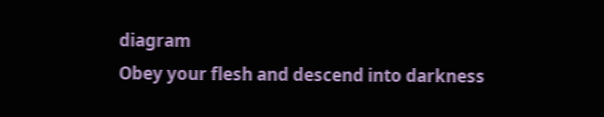diagram
Obey your flesh and descend into darkness